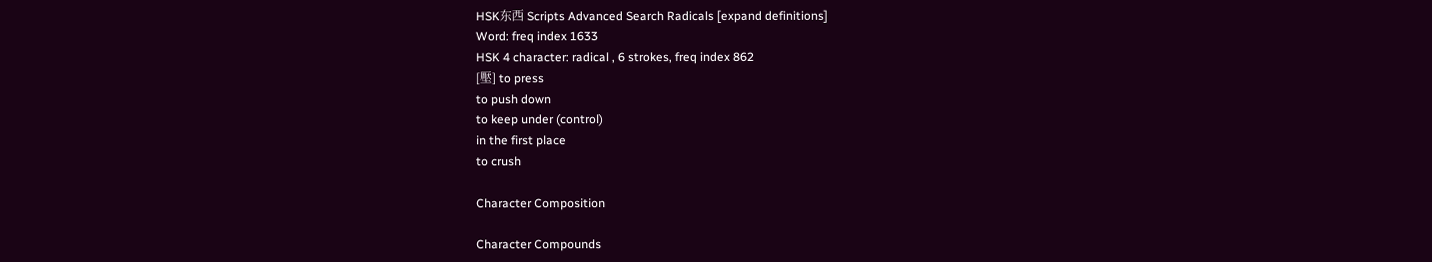HSK东西 Scripts Advanced Search Radicals [expand definitions]
Word: freq index 1633
HSK 4 character: radical , 6 strokes, freq index 862
[壓] to press
to push down
to keep under (control)
in the first place
to crush

Character Composition

Character Compounds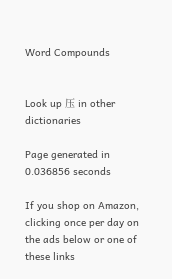Word Compounds


Look up 压 in other dictionaries

Page generated in 0.036856 seconds

If you shop on Amazon, clicking once per day on the ads below or one of these links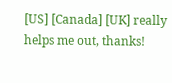[US] [Canada] [UK] really helps me out, thanks!